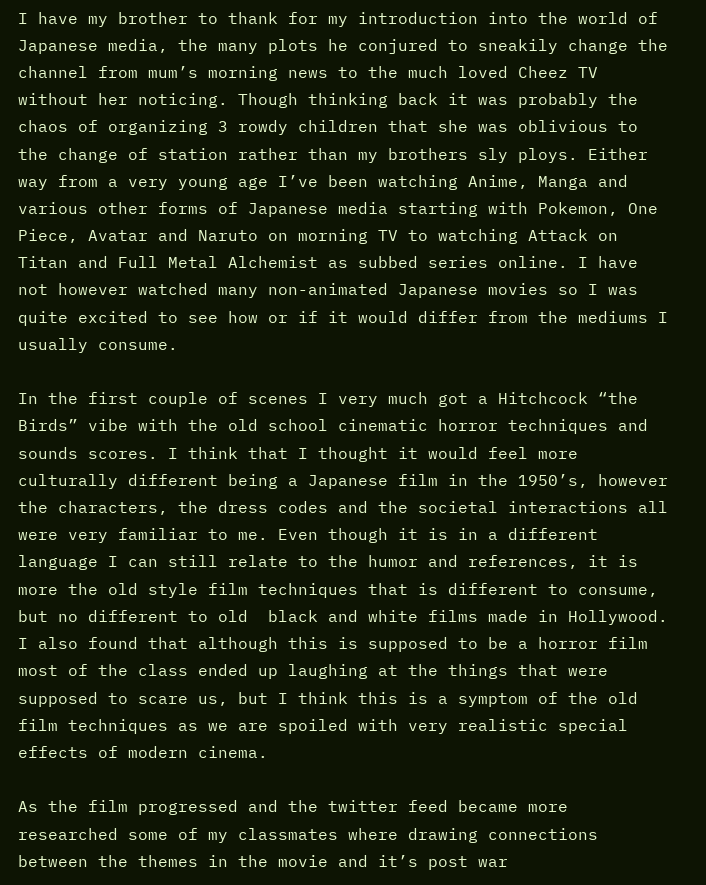I have my brother to thank for my introduction into the world of Japanese media, the many plots he conjured to sneakily change the channel from mum’s morning news to the much loved Cheez TV without her noticing. Though thinking back it was probably the chaos of organizing 3 rowdy children that she was oblivious to the change of station rather than my brothers sly ploys. Either way from a very young age I’ve been watching Anime, Manga and various other forms of Japanese media starting with Pokemon, One Piece, Avatar and Naruto on morning TV to watching Attack on Titan and Full Metal Alchemist as subbed series online. I have not however watched many non-animated Japanese movies so I was quite excited to see how or if it would differ from the mediums I usually consume.

In the first couple of scenes I very much got a Hitchcock “the Birds” vibe with the old school cinematic horror techniques and sounds scores. I think that I thought it would feel more culturally different being a Japanese film in the 1950’s, however the characters, the dress codes and the societal interactions all were very familiar to me. Even though it is in a different language I can still relate to the humor and references, it is more the old style film techniques that is different to consume, but no different to old  black and white films made in Hollywood. I also found that although this is supposed to be a horror film most of the class ended up laughing at the things that were supposed to scare us, but I think this is a symptom of the old film techniques as we are spoiled with very realistic special effects of modern cinema.

As the film progressed and the twitter feed became more researched some of my classmates where drawing connections between the themes in the movie and it’s post war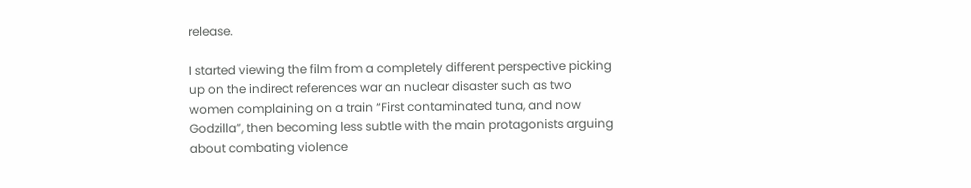release.

I started viewing the film from a completely different perspective picking up on the indirect references war an nuclear disaster such as two women complaining on a train “First contaminated tuna, and now Godzilla”, then becoming less subtle with the main protagonists arguing about combating violence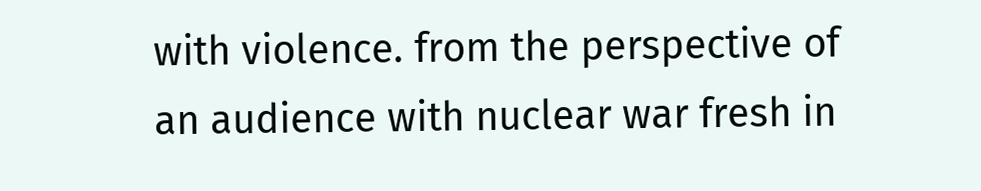with violence. from the perspective of an audience with nuclear war fresh in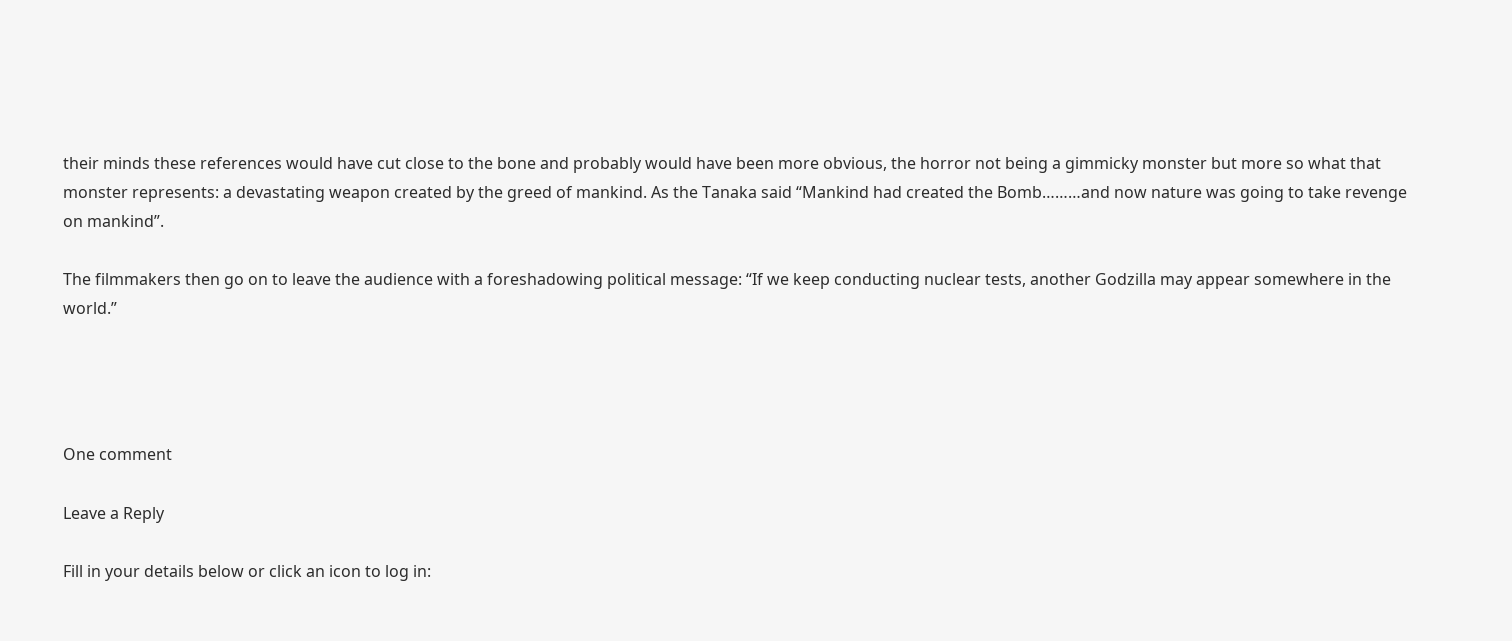their minds these references would have cut close to the bone and probably would have been more obvious, the horror not being a gimmicky monster but more so what that monster represents: a devastating weapon created by the greed of mankind. As the Tanaka said “Mankind had created the Bomb………and now nature was going to take revenge on mankind”.

The filmmakers then go on to leave the audience with a foreshadowing political message: “If we keep conducting nuclear tests, another Godzilla may appear somewhere in the world.”




One comment

Leave a Reply

Fill in your details below or click an icon to log in: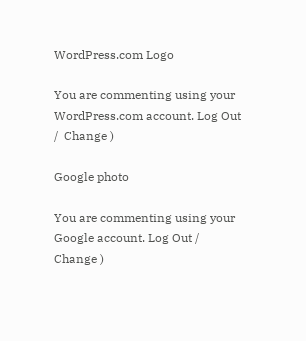WordPress.com Logo

You are commenting using your WordPress.com account. Log Out /  Change )

Google photo

You are commenting using your Google account. Log Out /  Change )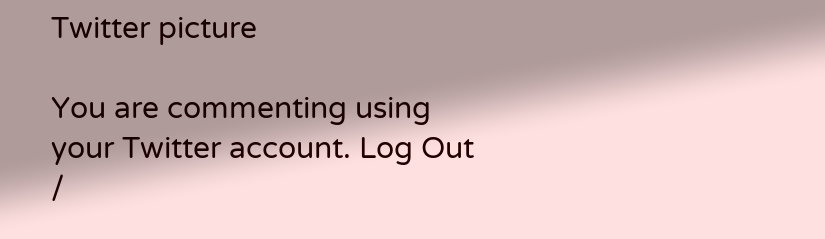Twitter picture

You are commenting using your Twitter account. Log Out /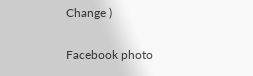Change )

Facebook photo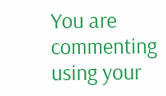You are commenting using your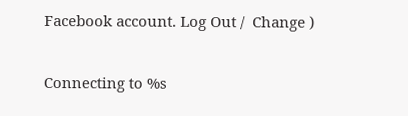Facebook account. Log Out /  Change )

Connecting to %s